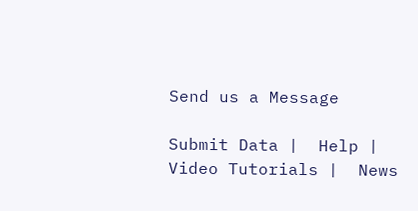Send us a Message

Submit Data |  Help |  Video Tutorials |  News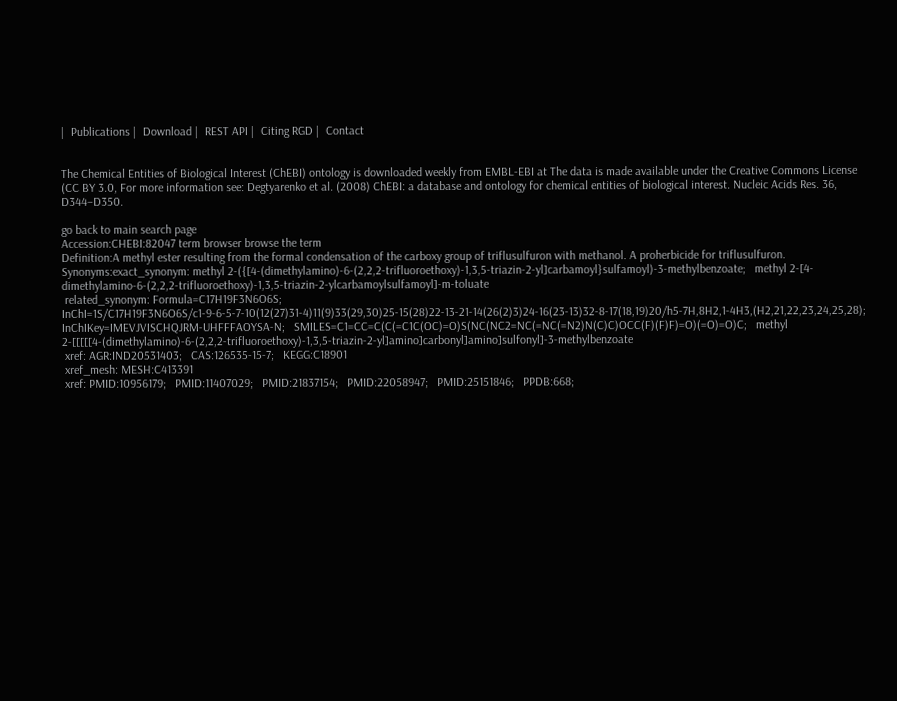|  Publications |  Download |  REST API |  Citing RGD |  Contact


The Chemical Entities of Biological Interest (ChEBI) ontology is downloaded weekly from EMBL-EBI at The data is made available under the Creative Commons License (CC BY 3.0, For more information see: Degtyarenko et al. (2008) ChEBI: a database and ontology for chemical entities of biological interest. Nucleic Acids Res. 36, D344–D350.

go back to main search page
Accession:CHEBI:82047 term browser browse the term
Definition:A methyl ester resulting from the formal condensation of the carboxy group of triflusulfuron with methanol. A proherbicide for triflusulfuron.
Synonyms:exact_synonym: methyl 2-({[4-(dimethylamino)-6-(2,2,2-trifluoroethoxy)-1,3,5-triazin-2-yl]carbamoyl}sulfamoyl)-3-methylbenzoate;   methyl 2-[4-dimethylamino-6-(2,2,2-trifluoroethoxy)-1,3,5-triazin-2-ylcarbamoylsulfamoyl]-m-toluate
 related_synonym: Formula=C17H19F3N6O6S;   InChI=1S/C17H19F3N6O6S/c1-9-6-5-7-10(12(27)31-4)11(9)33(29,30)25-15(28)22-13-21-14(26(2)3)24-16(23-13)32-8-17(18,19)20/h5-7H,8H2,1-4H3,(H2,21,22,23,24,25,28);   InChIKey=IMEVJVISCHQJRM-UHFFFAOYSA-N;   SMILES=C1=CC=C(C(=C1C(OC)=O)S(NC(NC2=NC(=NC(=N2)N(C)C)OCC(F)(F)F)=O)(=O)=O)C;   methyl 2-[[[[[4-(dimethylamino)-6-(2,2,2-trifluoroethoxy)-1,3,5-triazin-2-yl]amino]carbonyl]amino]sulfonyl]-3-methylbenzoate
 xref: AGR:IND20531403;   CAS:126535-15-7;   KEGG:C18901
 xref_mesh: MESH:C413391
 xref: PMID:10956179;   PMID:11407029;   PMID:21837154;   PMID:22058947;   PMID:25151846;   PPDB:668;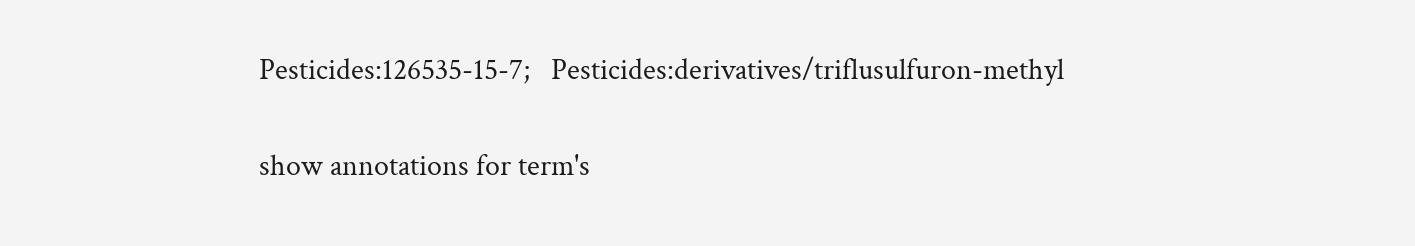Pesticides:126535-15-7;   Pesticides:derivatives/triflusulfuron-methyl

show annotations for term's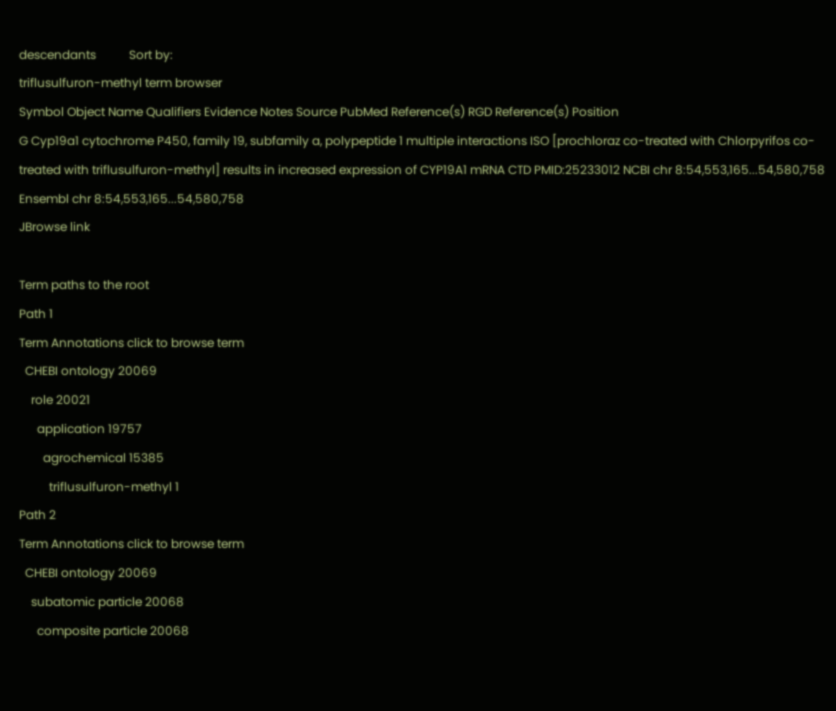descendants           Sort by:
triflusulfuron-methyl term browser
Symbol Object Name Qualifiers Evidence Notes Source PubMed Reference(s) RGD Reference(s) Position
G Cyp19a1 cytochrome P450, family 19, subfamily a, polypeptide 1 multiple interactions ISO [prochloraz co-treated with Chlorpyrifos co-treated with triflusulfuron-methyl] results in increased expression of CYP19A1 mRNA CTD PMID:25233012 NCBI chr 8:54,553,165...54,580,758
Ensembl chr 8:54,553,165...54,580,758
JBrowse link

Term paths to the root
Path 1
Term Annotations click to browse term
  CHEBI ontology 20069
    role 20021
      application 19757
        agrochemical 15385
          triflusulfuron-methyl 1
Path 2
Term Annotations click to browse term
  CHEBI ontology 20069
    subatomic particle 20068
      composite particle 20068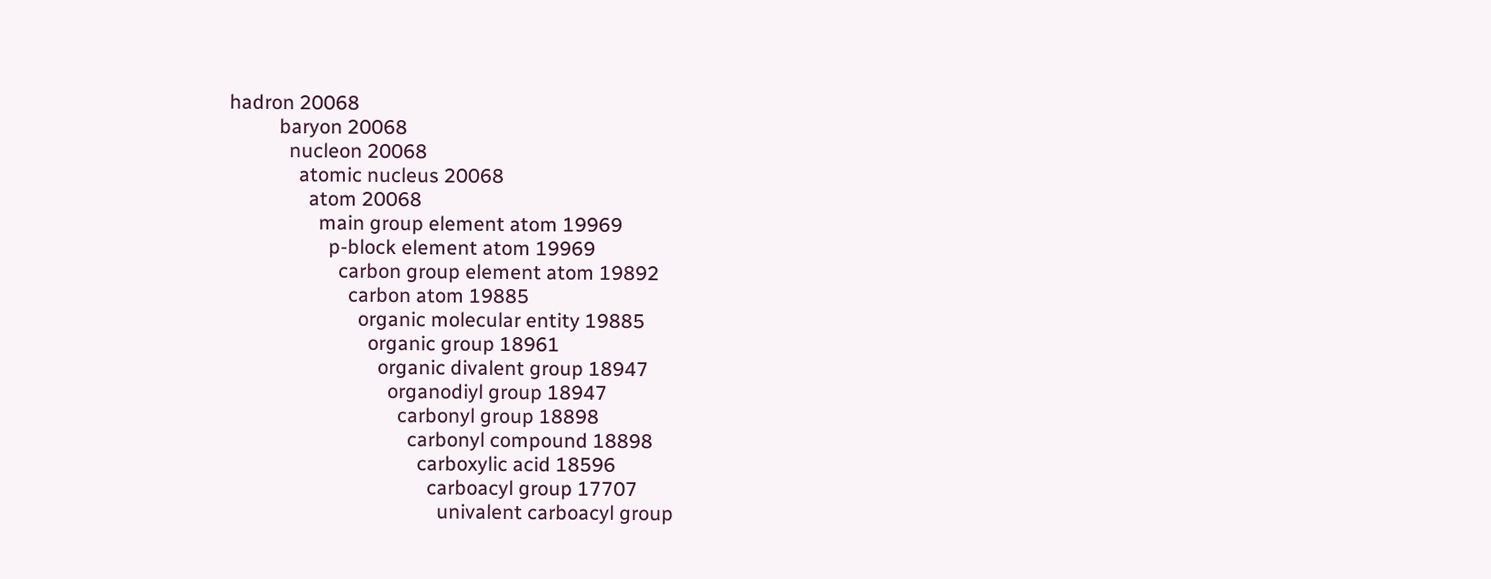hadron 20068
          baryon 20068
            nucleon 20068
              atomic nucleus 20068
                atom 20068
                  main group element atom 19969
                    p-block element atom 19969
                      carbon group element atom 19892
                        carbon atom 19885
                          organic molecular entity 19885
                            organic group 18961
                              organic divalent group 18947
                                organodiyl group 18947
                                  carbonyl group 18898
                                    carbonyl compound 18898
                                      carboxylic acid 18596
                                        carboacyl group 17707
                                          univalent carboacyl group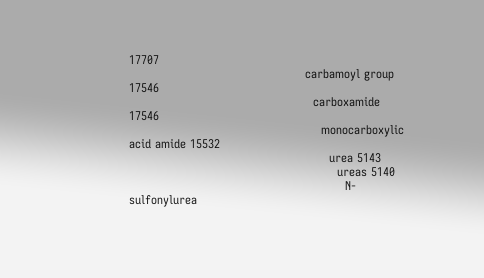17707
                                            carbamoyl group 17546
                                              carboxamide 17546
                                                monocarboxylic acid amide 15532
                                                  urea 5143
                                                    ureas 5140
                                                      N-sulfonylurea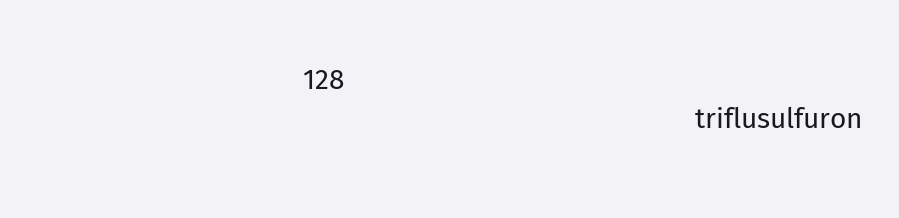128
                                                        triflusulfuron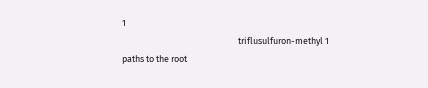1
                                                          triflusulfuron-methyl 1
paths to the root